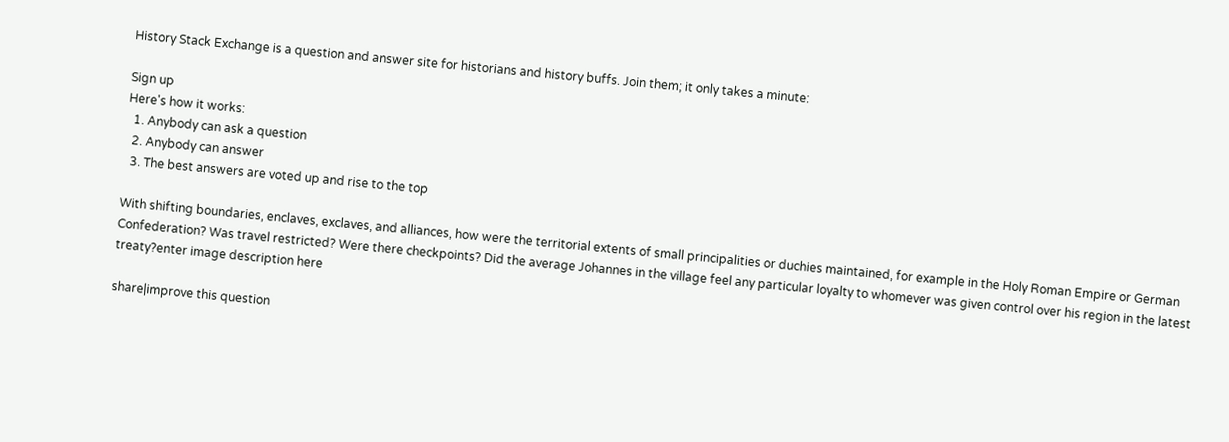History Stack Exchange is a question and answer site for historians and history buffs. Join them; it only takes a minute:

Sign up
Here's how it works:
  1. Anybody can ask a question
  2. Anybody can answer
  3. The best answers are voted up and rise to the top

With shifting boundaries, enclaves, exclaves, and alliances, how were the territorial extents of small principalities or duchies maintained, for example in the Holy Roman Empire or German Confederation? Was travel restricted? Were there checkpoints? Did the average Johannes in the village feel any particular loyalty to whomever was given control over his region in the latest treaty?enter image description here

share|improve this question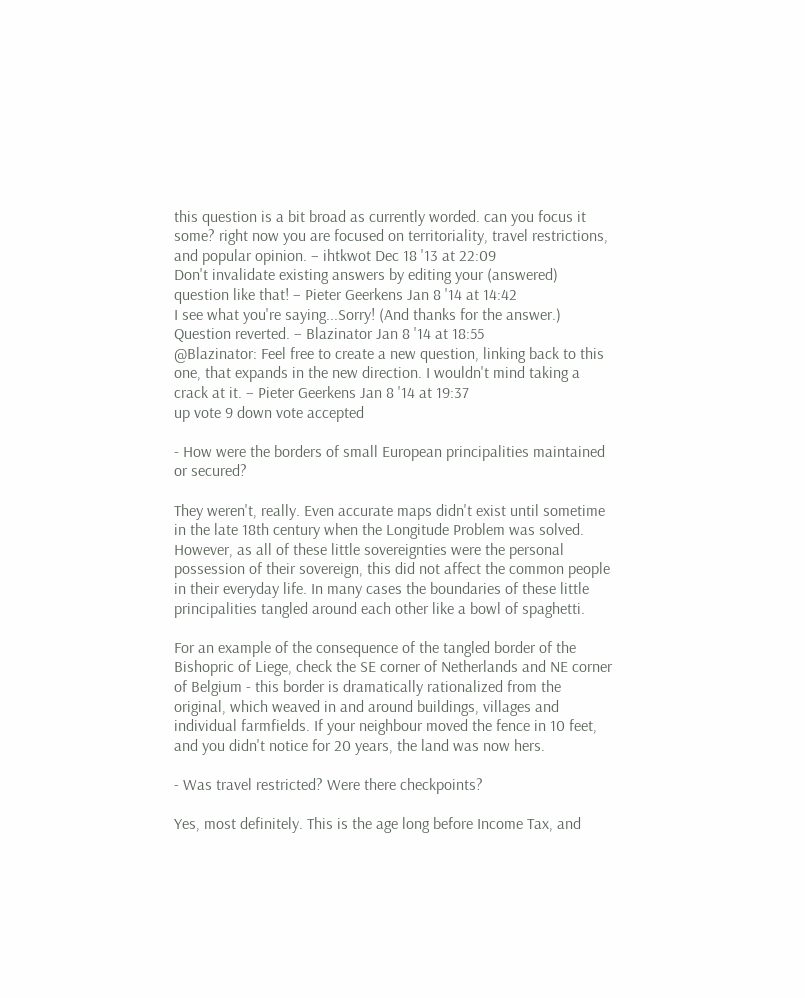this question is a bit broad as currently worded. can you focus it some? right now you are focused on territoriality, travel restrictions, and popular opinion. – ihtkwot Dec 18 '13 at 22:09
Don't invalidate existing answers by editing your (answered) question like that! – Pieter Geerkens Jan 8 '14 at 14:42
I see what you're saying...Sorry! (And thanks for the answer.) Question reverted. – Blazinator Jan 8 '14 at 18:55
@Blazinator: Feel free to create a new question, linking back to this one, that expands in the new direction. I wouldn't mind taking a crack at it. – Pieter Geerkens Jan 8 '14 at 19:37
up vote 9 down vote accepted

- How were the borders of small European principalities maintained or secured?

They weren't, really. Even accurate maps didn't exist until sometime in the late 18th century when the Longitude Problem was solved. However, as all of these little sovereignties were the personal possession of their sovereign, this did not affect the common people in their everyday life. In many cases the boundaries of these little principalities tangled around each other like a bowl of spaghetti.

For an example of the consequence of the tangled border of the Bishopric of Liege, check the SE corner of Netherlands and NE corner of Belgium - this border is dramatically rationalized from the original, which weaved in and around buildings, villages and individual farmfields. If your neighbour moved the fence in 10 feet, and you didn't notice for 20 years, the land was now hers.

- Was travel restricted? Were there checkpoints?

Yes, most definitely. This is the age long before Income Tax, and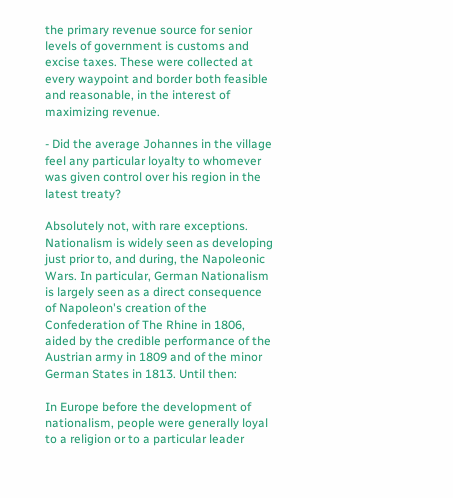the primary revenue source for senior levels of government is customs and excise taxes. These were collected at every waypoint and border both feasible and reasonable, in the interest of maximizing revenue.

- Did the average Johannes in the village feel any particular loyalty to whomever was given control over his region in the latest treaty?

Absolutely not, with rare exceptions. Nationalism is widely seen as developing just prior to, and during, the Napoleonic Wars. In particular, German Nationalism is largely seen as a direct consequence of Napoleon's creation of the Confederation of The Rhine in 1806, aided by the credible performance of the Austrian army in 1809 and of the minor German States in 1813. Until then:

In Europe before the development of nationalism, people were generally loyal to a religion or to a particular leader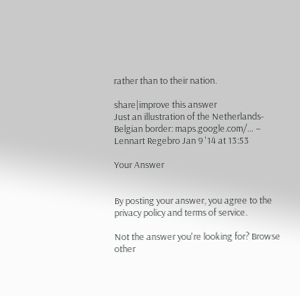rather than to their nation.

share|improve this answer
Just an illustration of the Netherlands-Belgian border: maps.google.com/… – Lennart Regebro Jan 9 '14 at 13:53

Your Answer


By posting your answer, you agree to the privacy policy and terms of service.

Not the answer you're looking for? Browse other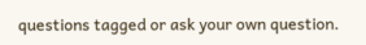questions tagged or ask your own question.